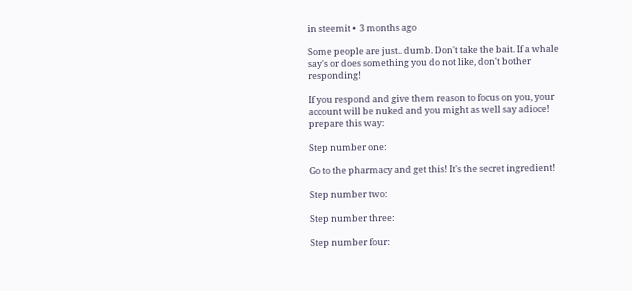in steemit •  3 months ago

Some people are just.. dumb. Don't take the bait. If a whale say's or does something you do not like, don't bother responding!

If you respond and give them reason to focus on you, your account will be nuked and you might as well say adioce! prepare this way:

Step number one:

Go to the pharmacy and get this! It's the secret ingredient!

Step number two:

Step number three:

Step number four: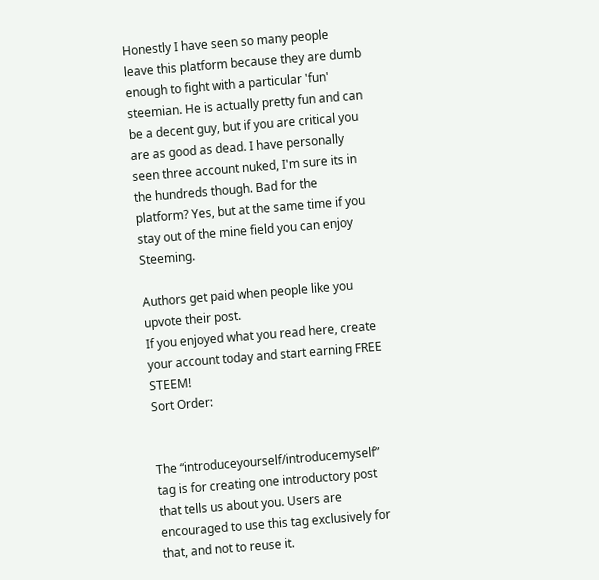Honestly I have seen so many people leave this platform because they are dumb enough to fight with a particular 'fun' steemian. He is actually pretty fun and can be a decent guy, but if you are critical you are as good as dead. I have personally seen three account nuked, I'm sure its in the hundreds though. Bad for the platform? Yes, but at the same time if you stay out of the mine field you can enjoy Steeming.

Authors get paid when people like you upvote their post.
If you enjoyed what you read here, create your account today and start earning FREE STEEM!
Sort Order:


The “introduceyourself/introducemyself” tag is for creating one introductory post that tells us about you. Users are encouraged to use this tag exclusively for that, and not to reuse it.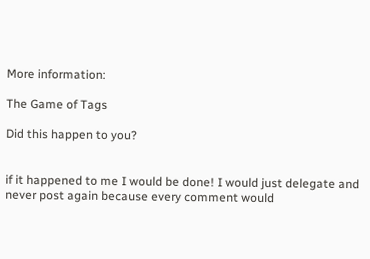More information:

The Game of Tags

Did this happen to you?


if it happened to me I would be done! I would just delegate and never post again because every comment would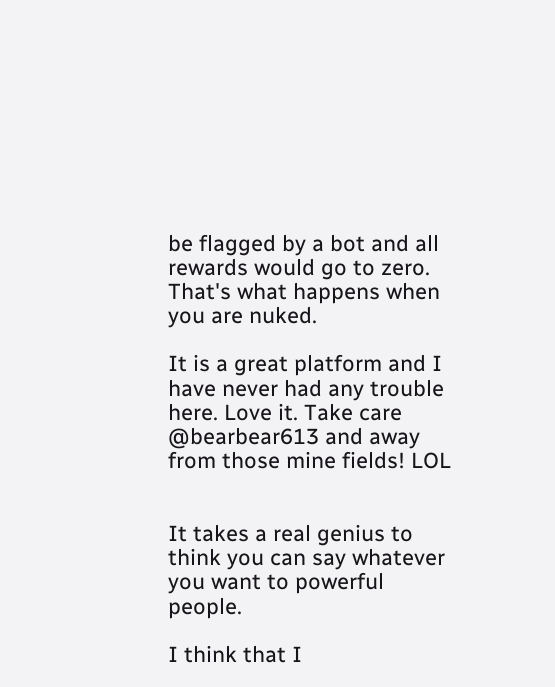be flagged by a bot and all rewards would go to zero. That's what happens when you are nuked.

It is a great platform and I have never had any trouble here. Love it. Take care @bearbear613 and away from those mine fields! LOL


It takes a real genius to think you can say whatever you want to powerful people.

I think that I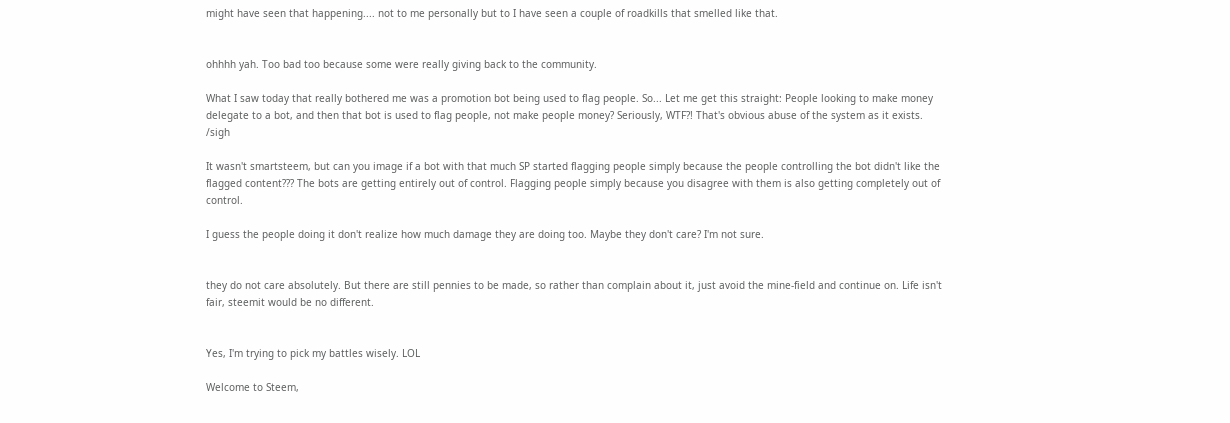might have seen that happening.... not to me personally but to I have seen a couple of roadkills that smelled like that.


ohhhh yah. Too bad too because some were really giving back to the community.

What I saw today that really bothered me was a promotion bot being used to flag people. So... Let me get this straight: People looking to make money delegate to a bot, and then that bot is used to flag people, not make people money? Seriously, WTF?! That's obvious abuse of the system as it exists. /sigh

It wasn't smartsteem, but can you image if a bot with that much SP started flagging people simply because the people controlling the bot didn't like the flagged content??? The bots are getting entirely out of control. Flagging people simply because you disagree with them is also getting completely out of control.

I guess the people doing it don't realize how much damage they are doing too. Maybe they don't care? I'm not sure.


they do not care absolutely. But there are still pennies to be made, so rather than complain about it, just avoid the mine-field and continue on. Life isn't fair, steemit would be no different.


Yes, I'm trying to pick my battles wisely. LOL

Welcome to Steem,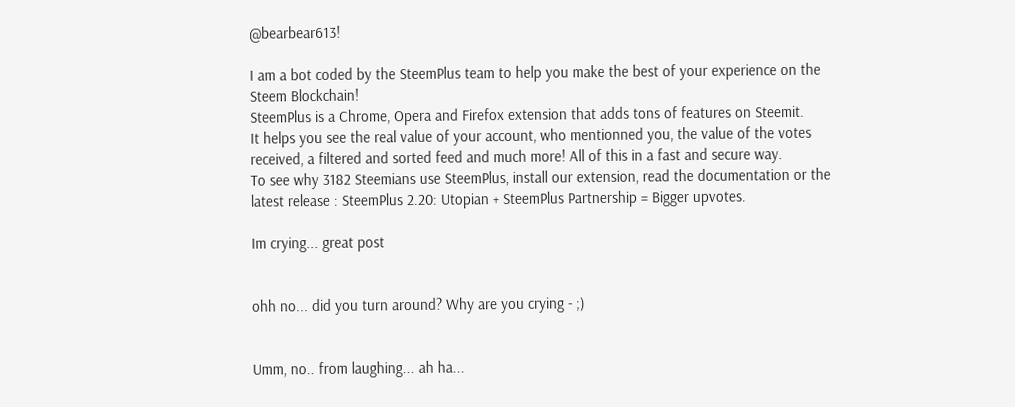@bearbear613!

I am a bot coded by the SteemPlus team to help you make the best of your experience on the Steem Blockchain!
SteemPlus is a Chrome, Opera and Firefox extension that adds tons of features on Steemit.
It helps you see the real value of your account, who mentionned you, the value of the votes received, a filtered and sorted feed and much more! All of this in a fast and secure way.
To see why 3182 Steemians use SteemPlus, install our extension, read the documentation or the latest release : SteemPlus 2.20: Utopian + SteemPlus Partnership = Bigger upvotes.

Im crying... great post


ohh no... did you turn around? Why are you crying - ;)


Umm, no.. from laughing... ah ha...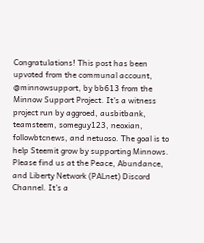Congratulations! This post has been upvoted from the communal account, @minnowsupport, by bb613 from the Minnow Support Project. It's a witness project run by aggroed, ausbitbank, teamsteem, someguy123, neoxian, followbtcnews, and netuoso. The goal is to help Steemit grow by supporting Minnows. Please find us at the Peace, Abundance, and Liberty Network (PALnet) Discord Channel. It's a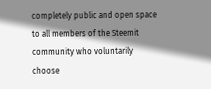completely public and open space to all members of the Steemit community who voluntarily choose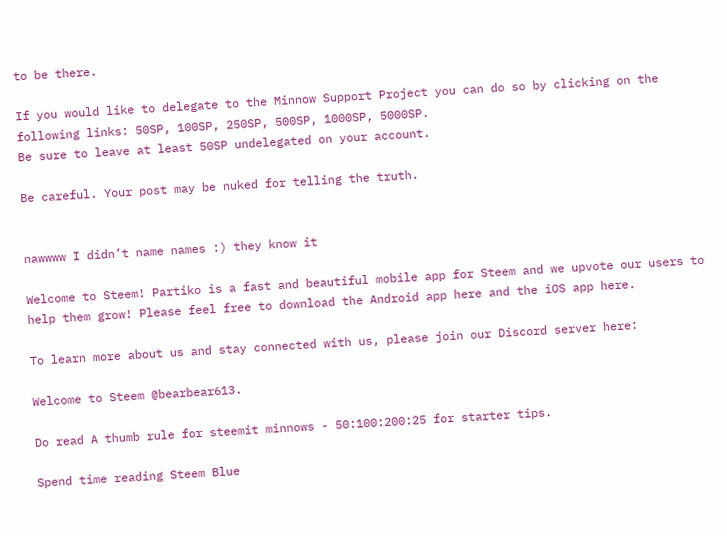to be there.

If you would like to delegate to the Minnow Support Project you can do so by clicking on the following links: 50SP, 100SP, 250SP, 500SP, 1000SP, 5000SP.
Be sure to leave at least 50SP undelegated on your account.

Be careful. Your post may be nuked for telling the truth.


nawwww I didn’t name names :) they know it

Welcome to Steem! Partiko is a fast and beautiful mobile app for Steem and we upvote our users to help them grow! Please feel free to download the Android app here and the iOS app here.

To learn more about us and stay connected with us, please join our Discord server here:

Welcome to Steem @bearbear613.

Do read A thumb rule for steemit minnows - 50:100:200:25 for starter tips.

Spend time reading Steem Blue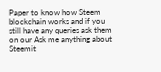Paper to know how Steem blockchain works and if you still have any queries ask them on our Ask me anything about Steemit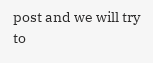post and we will try to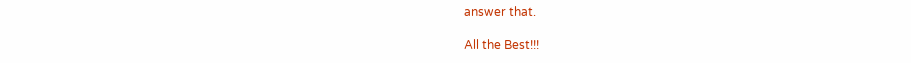answer that.

All the Best!!!